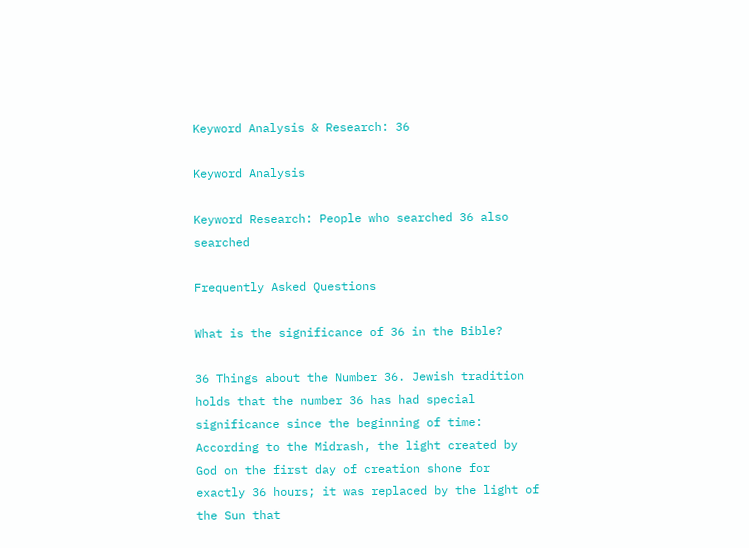Keyword Analysis & Research: 36

Keyword Analysis

Keyword Research: People who searched 36 also searched

Frequently Asked Questions

What is the significance of 36 in the Bible?

36 Things about the Number 36. Jewish tradition holds that the number 36 has had special significance since the beginning of time: According to the Midrash, the light created by God on the first day of creation shone for exactly 36 hours; it was replaced by the light of the Sun that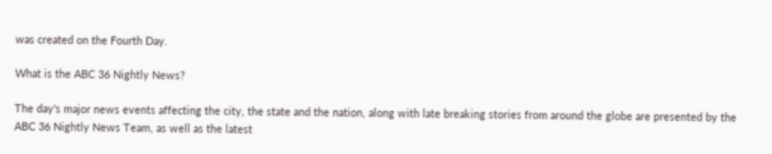was created on the Fourth Day.

What is the ABC 36 Nightly News?

The day's major news events affecting the city, the state and the nation, along with late breaking stories from around the globe are presented by the ABC 36 Nightly News Team, as well as the latest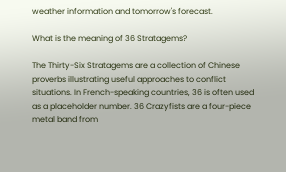weather information and tomorrow's forecast.

What is the meaning of 36 Stratagems?

The Thirty-Six Stratagems are a collection of Chinese proverbs illustrating useful approaches to conflict situations. In French-speaking countries, 36 is often used as a placeholder number. 36 Crazyfists are a four-piece metal band from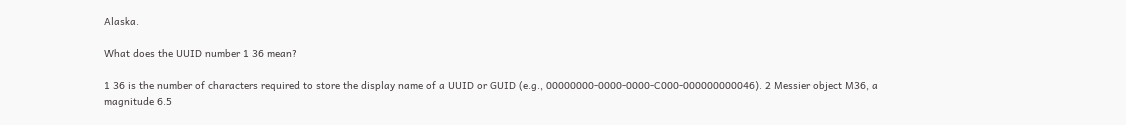Alaska.

What does the UUID number 1 36 mean?

1 36 is the number of characters required to store the display name of a UUID or GUID (e.g., 00000000-0000-0000-C000-000000000046). 2 Messier object M36, a magnitude 6.5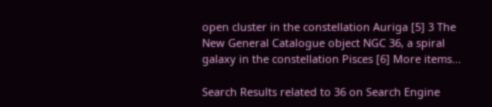open cluster in the constellation Auriga [5] 3 The New General Catalogue object NGC 36, a spiral galaxy in the constellation Pisces [6] More items...

Search Results related to 36 on Search Engine